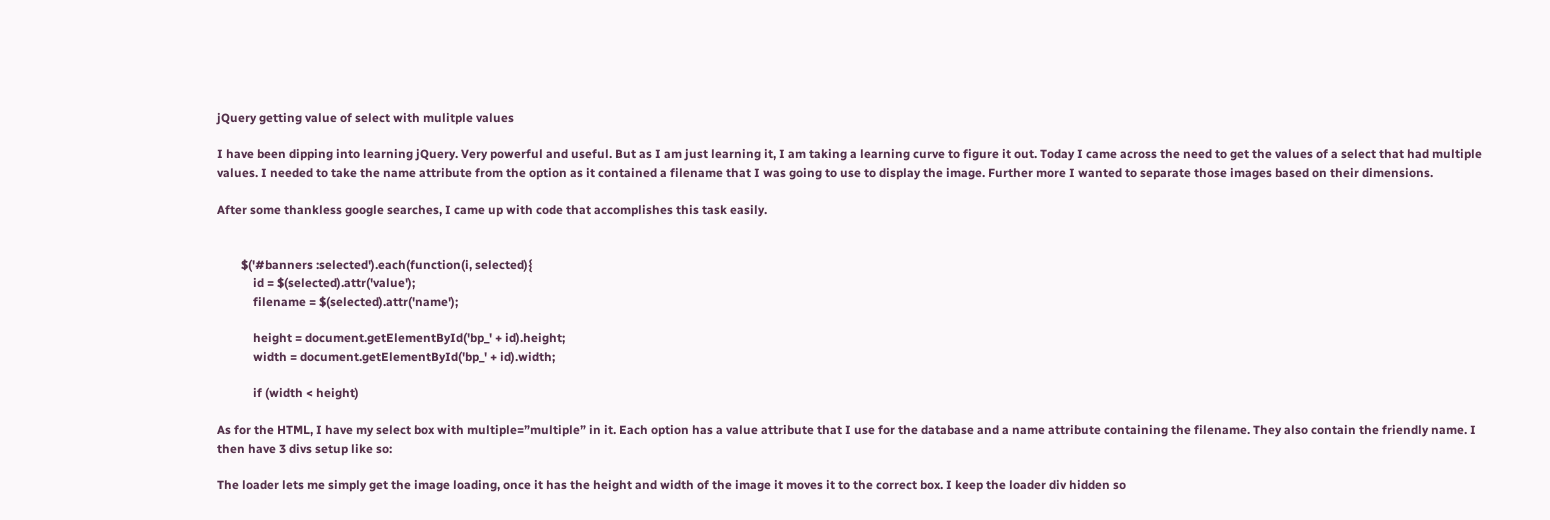jQuery getting value of select with mulitple values

I have been dipping into learning jQuery. Very powerful and useful. But as I am just learning it, I am taking a learning curve to figure it out. Today I came across the need to get the values of a select that had multiple values. I needed to take the name attribute from the option as it contained a filename that I was going to use to display the image. Further more I wanted to separate those images based on their dimensions.

After some thankless google searches, I came up with code that accomplishes this task easily.


        $('#banners :selected').each(function(i, selected){
            id = $(selected).attr('value');
            filename = $(selected).attr('name');

            height = document.getElementById('bp_' + id).height;
            width = document.getElementById('bp_' + id).width;

            if (width < height)

As for the HTML, I have my select box with multiple=”multiple” in it. Each option has a value attribute that I use for the database and a name attribute containing the filename. They also contain the friendly name. I then have 3 divs setup like so:

The loader lets me simply get the image loading, once it has the height and width of the image it moves it to the correct box. I keep the loader div hidden so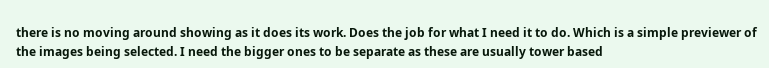there is no moving around showing as it does its work. Does the job for what I need it to do. Which is a simple previewer of the images being selected. I need the bigger ones to be separate as these are usually tower based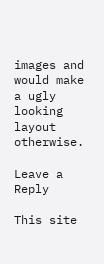images and would make a ugly looking layout otherwise.

Leave a Reply

This site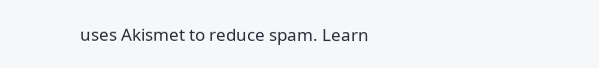uses Akismet to reduce spam. Learn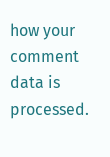how your comment data is processed.